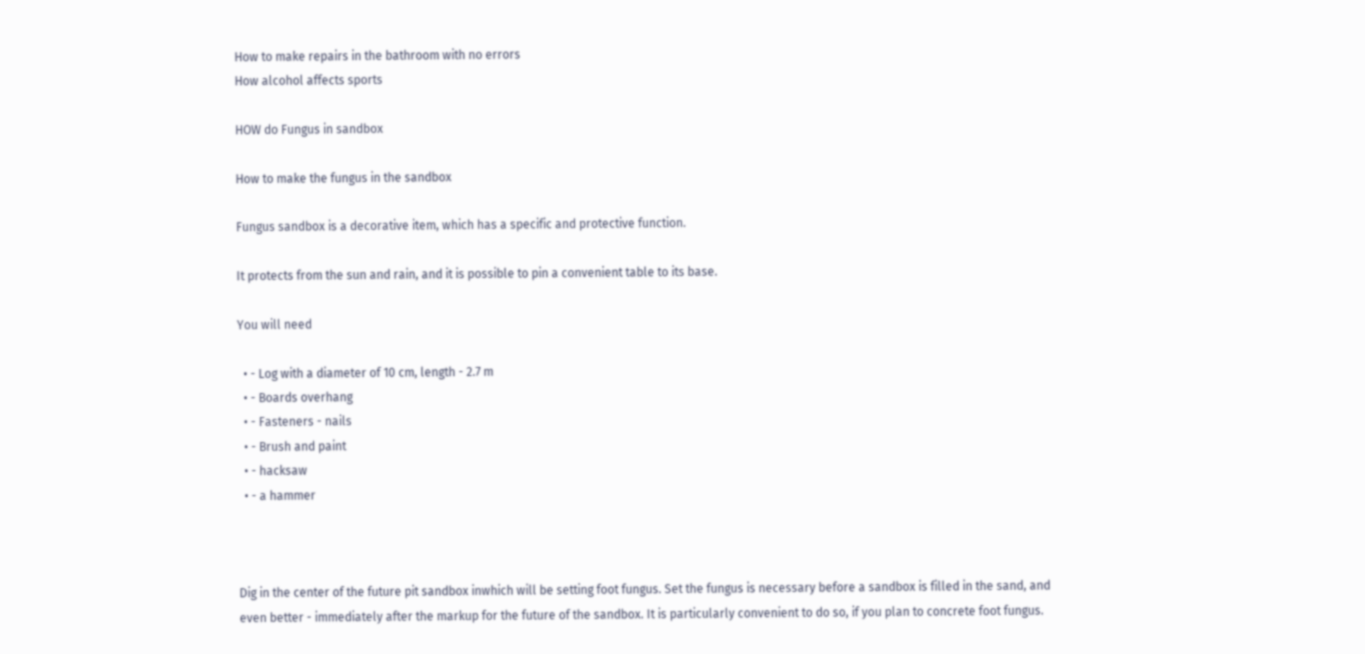How to make repairs in the bathroom with no errors
How alcohol affects sports

HOW do Fungus in sandbox

How to make the fungus in the sandbox

Fungus sandbox is a decorative item, which has a specific and protective function.

It protects from the sun and rain, and it is possible to pin a convenient table to its base.

You will need

  • - Log with a diameter of 10 cm, length - 2.7 m
  • - Boards overhang
  • - Fasteners - nails
  • - Brush and paint
  • - hacksaw
  • - a hammer



Dig in the center of the future pit sandbox inwhich will be setting foot fungus. Set the fungus is necessary before a sandbox is filled in the sand, and even better - immediately after the markup for the future of the sandbox. It is particularly convenient to do so, if you plan to concrete foot fungus.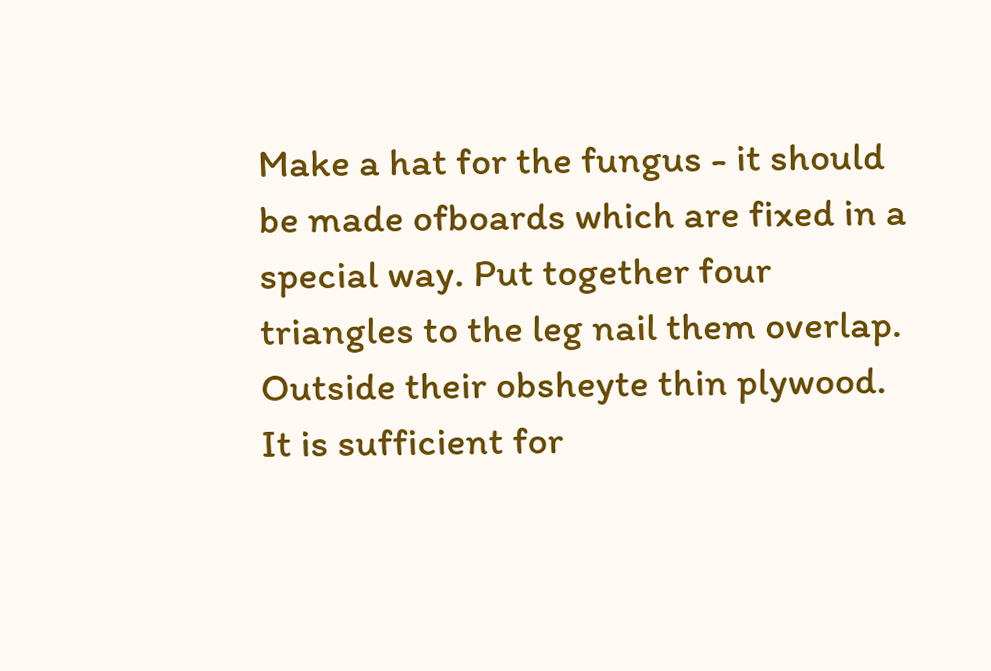Make a hat for the fungus - it should be made ofboards which are fixed in a special way. Put together four triangles to the leg nail them overlap. Outside their obsheyte thin plywood. It is sufficient for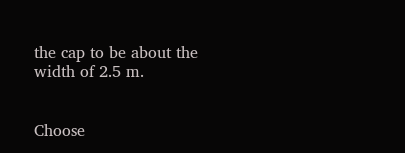the cap to be about the width of 2.5 m.


Choose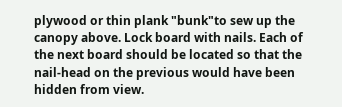plywood or thin plank "bunk"to sew up the canopy above. Lock board with nails. Each of the next board should be located so that the nail-head on the previous would have been hidden from view.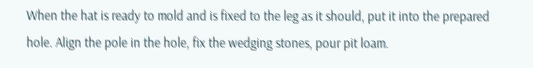When the hat is ready to mold and is fixed to the leg as it should, put it into the prepared hole. Align the pole in the hole, fix the wedging stones, pour pit loam.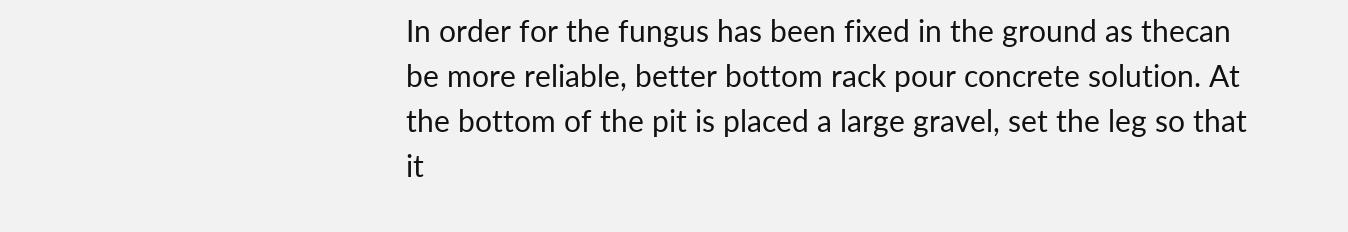In order for the fungus has been fixed in the ground as thecan be more reliable, better bottom rack pour concrete solution. At the bottom of the pit is placed a large gravel, set the leg so that it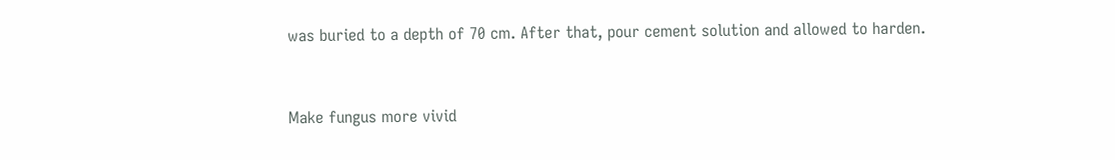was buried to a depth of 70 cm. After that, pour cement solution and allowed to harden.


Make fungus more vivid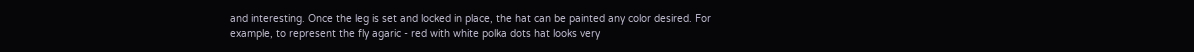and interesting. Once the leg is set and locked in place, the hat can be painted any color desired. For example, to represent the fly agaric - red with white polka dots hat looks very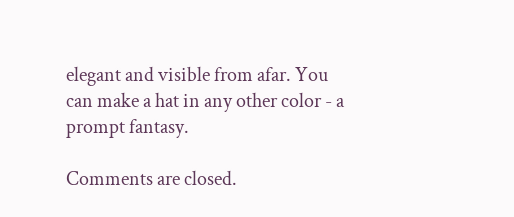elegant and visible from afar. You can make a hat in any other color - a prompt fantasy.

Comments are closed.